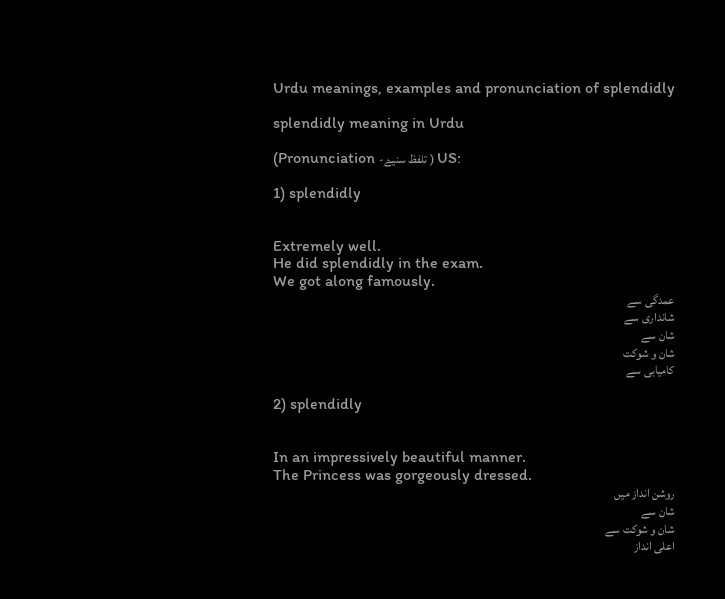Urdu meanings, examples and pronunciation of splendidly

splendidly meaning in Urdu

(Pronunciation -تلفظ سنیۓ ) US:

1) splendidly


Extremely well.
He did splendidly in the exam.
We got along famously.
عمدگی سے
شانداری سے
شان سے
شان و شوکت
کامیابی سے

2) splendidly


In an impressively beautiful manner.
The Princess was gorgeously dressed.
روشن انداز میں
شان سے
شان و شوکت سے
اعلی انداز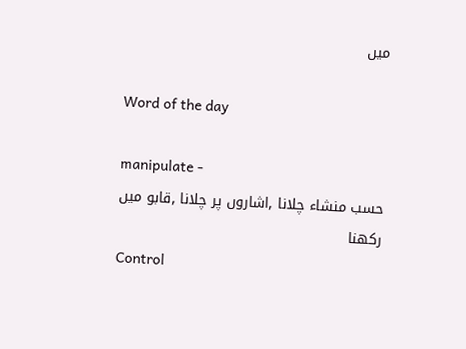میں

Word of the day

manipulate -
حسب منشاء چلانا ,اشاروں پر چلانا ,قابو میں رکھنا
Control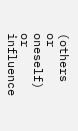(others or oneself) or influence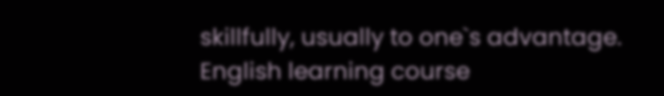skillfully, usually to one`s advantage.
English learning course